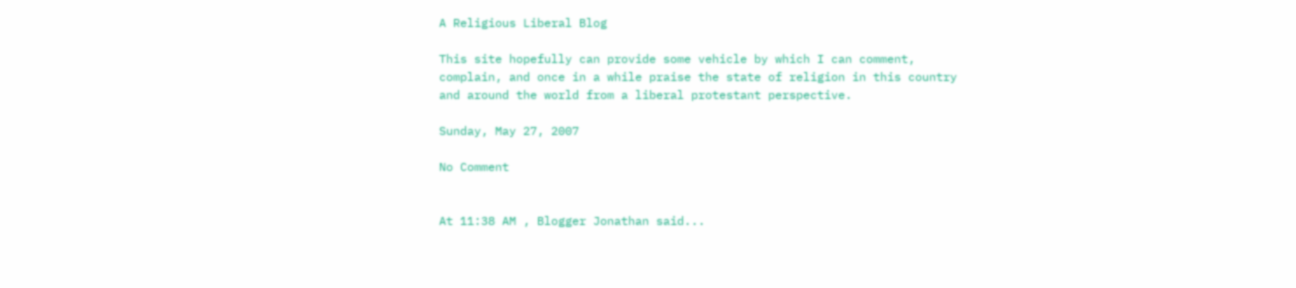A Religious Liberal Blog

This site hopefully can provide some vehicle by which I can comment, complain, and once in a while praise the state of religion in this country and around the world from a liberal protestant perspective.

Sunday, May 27, 2007

No Comment


At 11:38 AM , Blogger Jonathan said...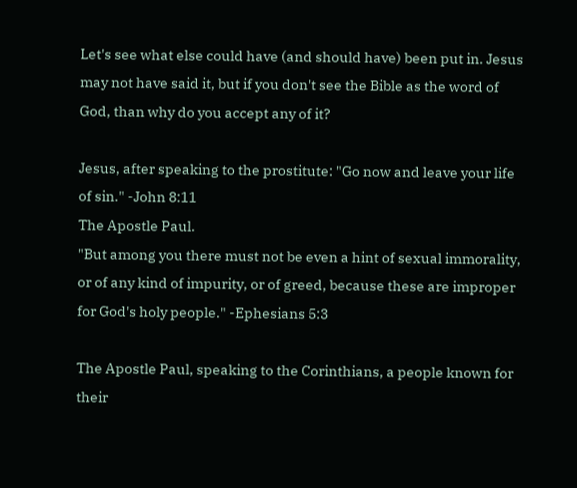Let's see what else could have (and should have) been put in. Jesus may not have said it, but if you don't see the Bible as the word of God, than why do you accept any of it?

Jesus, after speaking to the prostitute: "Go now and leave your life of sin." -John 8:11
The Apostle Paul.
"But among you there must not be even a hint of sexual immorality, or of any kind of impurity, or of greed, because these are improper for God's holy people." -Ephesians 5:3

The Apostle Paul, speaking to the Corinthians, a people known for their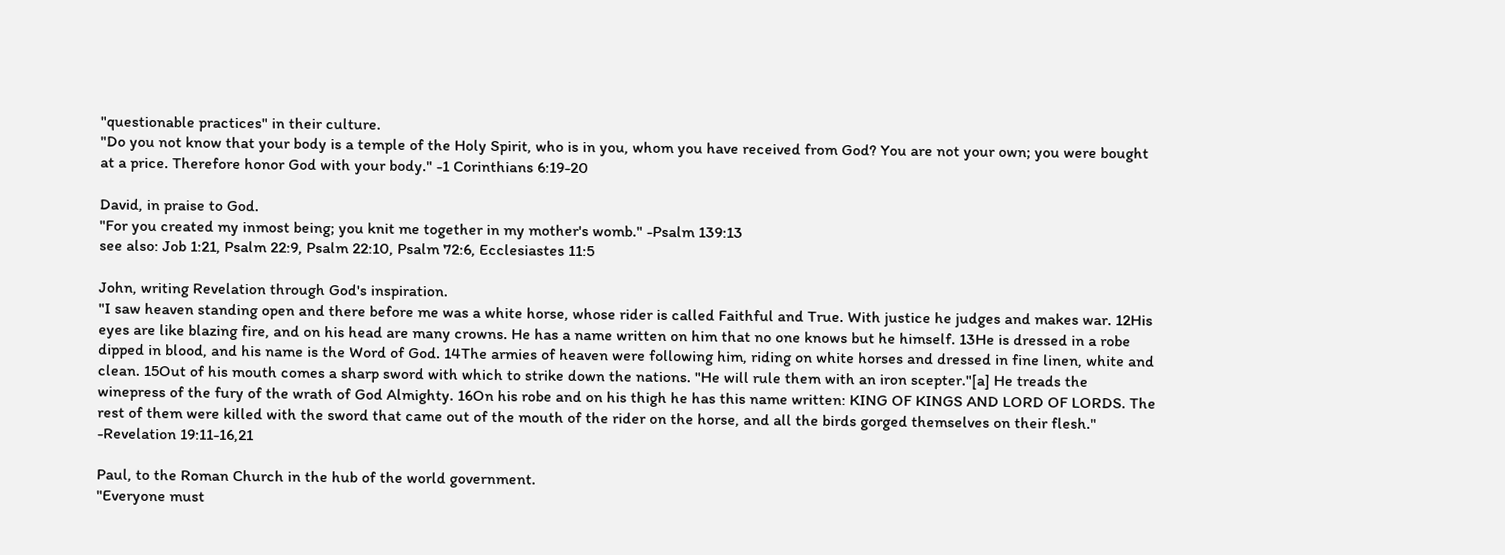"questionable practices" in their culture.
"Do you not know that your body is a temple of the Holy Spirit, who is in you, whom you have received from God? You are not your own; you were bought at a price. Therefore honor God with your body." -1 Corinthians 6:19-20

David, in praise to God.
"For you created my inmost being; you knit me together in my mother's womb." -Psalm 139:13
see also: Job 1:21, Psalm 22:9, Psalm 22:10, Psalm 72:6, Ecclesiastes 11:5

John, writing Revelation through God's inspiration.
"I saw heaven standing open and there before me was a white horse, whose rider is called Faithful and True. With justice he judges and makes war. 12His eyes are like blazing fire, and on his head are many crowns. He has a name written on him that no one knows but he himself. 13He is dressed in a robe dipped in blood, and his name is the Word of God. 14The armies of heaven were following him, riding on white horses and dressed in fine linen, white and clean. 15Out of his mouth comes a sharp sword with which to strike down the nations. "He will rule them with an iron scepter."[a] He treads the winepress of the fury of the wrath of God Almighty. 16On his robe and on his thigh he has this name written: KING OF KINGS AND LORD OF LORDS. The rest of them were killed with the sword that came out of the mouth of the rider on the horse, and all the birds gorged themselves on their flesh." -Revelation 19:11-16,21

Paul, to the Roman Church in the hub of the world government.
"Everyone must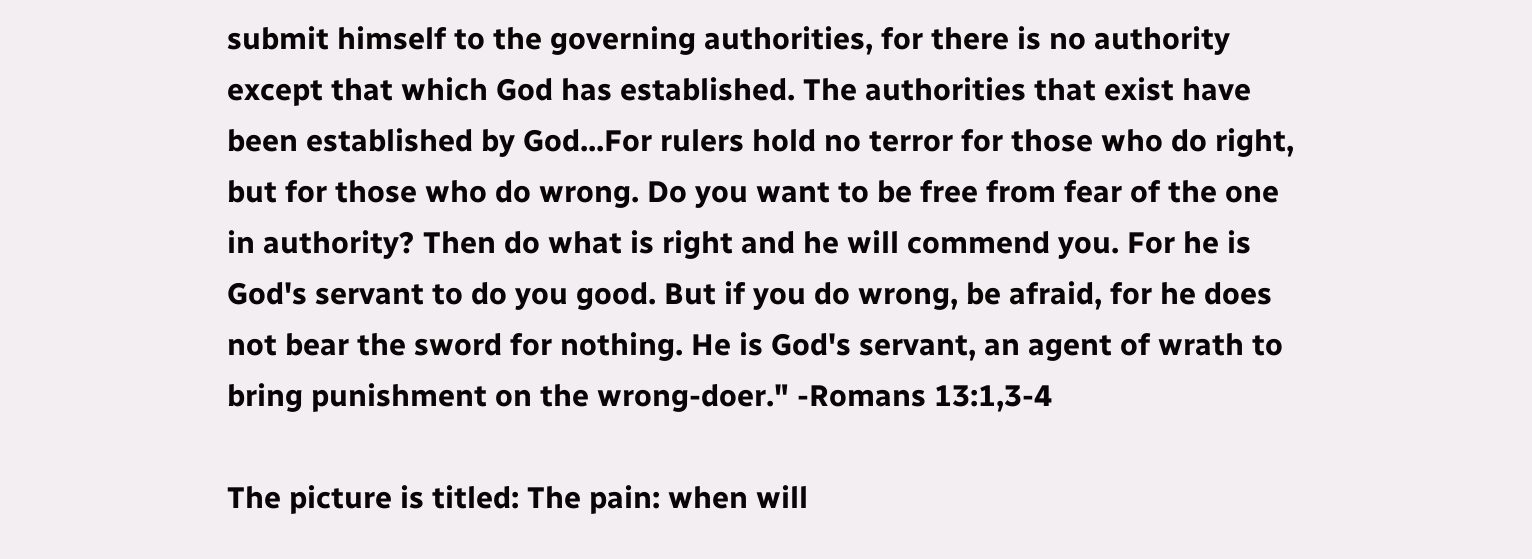submit himself to the governing authorities, for there is no authority except that which God has established. The authorities that exist have been established by God...For rulers hold no terror for those who do right, but for those who do wrong. Do you want to be free from fear of the one in authority? Then do what is right and he will commend you. For he is God's servant to do you good. But if you do wrong, be afraid, for he does not bear the sword for nothing. He is God's servant, an agent of wrath to bring punishment on the wrong-doer." -Romans 13:1,3-4

The picture is titled: The pain: when will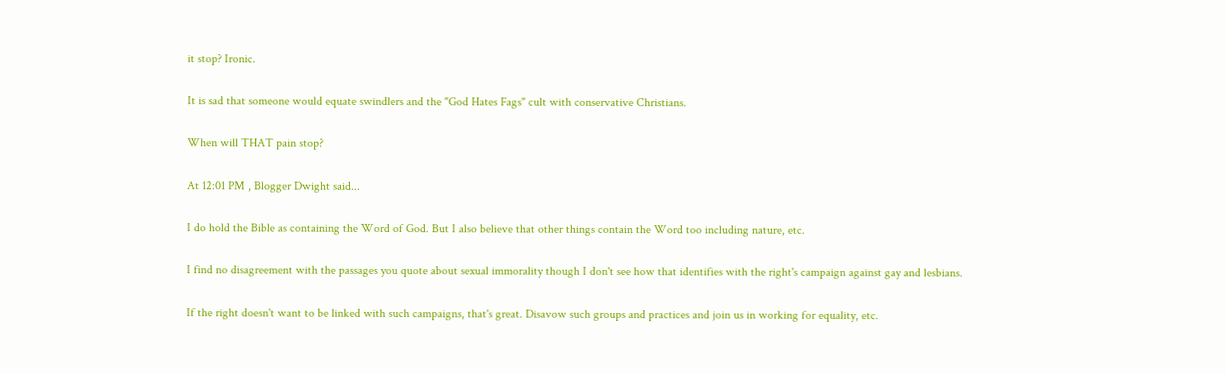it stop? Ironic.

It is sad that someone would equate swindlers and the "God Hates Fags" cult with conservative Christians.

When will THAT pain stop?

At 12:01 PM , Blogger Dwight said...

I do hold the Bible as containing the Word of God. But I also believe that other things contain the Word too including nature, etc.

I find no disagreement with the passages you quote about sexual immorality though I don't see how that identifies with the right's campaign against gay and lesbians.

If the right doesn't want to be linked with such campaigns, that's great. Disavow such groups and practices and join us in working for equality, etc.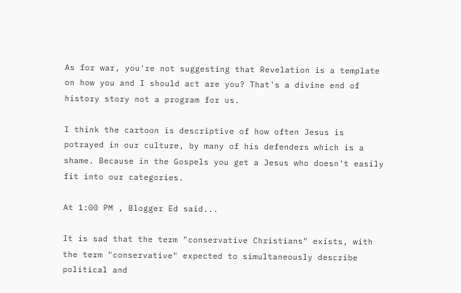As for war, you're not suggesting that Revelation is a template on how you and I should act are you? That's a divine end of history story not a program for us.

I think the cartoon is descriptive of how often Jesus is potrayed in our culture, by many of his defenders which is a shame. Because in the Gospels you get a Jesus who doesn't easily fit into our categories.

At 1:00 PM , Blogger Ed said...

It is sad that the term "conservative Christians" exists, with the term "conservative" expected to simultaneously describe political and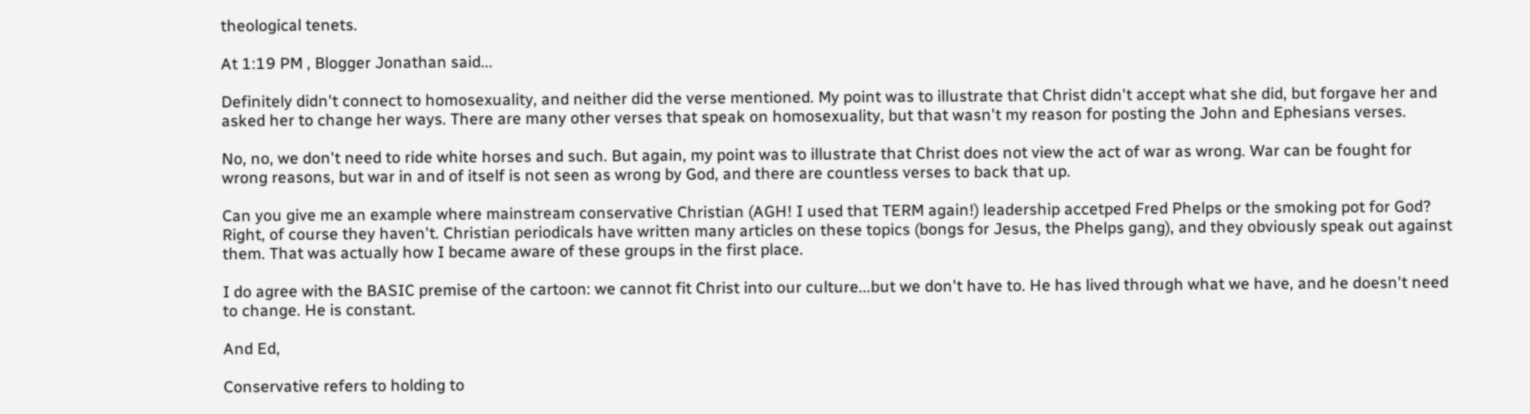theological tenets.

At 1:19 PM , Blogger Jonathan said...

Definitely didn't connect to homosexuality, and neither did the verse mentioned. My point was to illustrate that Christ didn't accept what she did, but forgave her and asked her to change her ways. There are many other verses that speak on homosexuality, but that wasn't my reason for posting the John and Ephesians verses.

No, no, we don't need to ride white horses and such. But again, my point was to illustrate that Christ does not view the act of war as wrong. War can be fought for wrong reasons, but war in and of itself is not seen as wrong by God, and there are countless verses to back that up.

Can you give me an example where mainstream conservative Christian (AGH! I used that TERM again!) leadership accetped Fred Phelps or the smoking pot for God? Right, of course they haven't. Christian periodicals have written many articles on these topics (bongs for Jesus, the Phelps gang), and they obviously speak out against them. That was actually how I became aware of these groups in the first place.

I do agree with the BASIC premise of the cartoon: we cannot fit Christ into our culture...but we don't have to. He has lived through what we have, and he doesn't need to change. He is constant.

And Ed,

Conservative refers to holding to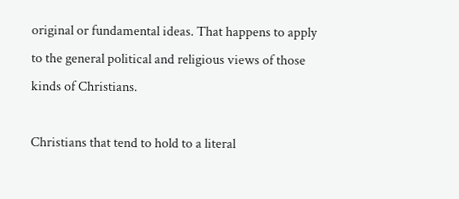original or fundamental ideas. That happens to apply to the general political and religious views of those kinds of Christians.

Christians that tend to hold to a literal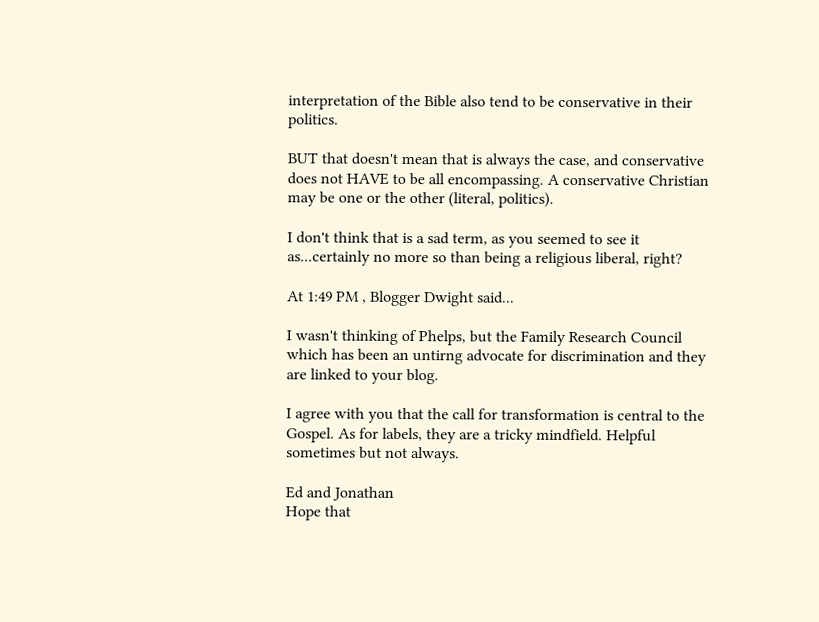interpretation of the Bible also tend to be conservative in their politics.

BUT that doesn't mean that is always the case, and conservative does not HAVE to be all encompassing. A conservative Christian may be one or the other (literal, politics).

I don't think that is a sad term, as you seemed to see it as...certainly no more so than being a religious liberal, right?

At 1:49 PM , Blogger Dwight said...

I wasn't thinking of Phelps, but the Family Research Council which has been an untirng advocate for discrimination and they are linked to your blog.

I agree with you that the call for transformation is central to the Gospel. As for labels, they are a tricky mindfield. Helpful sometimes but not always.

Ed and Jonathan
Hope that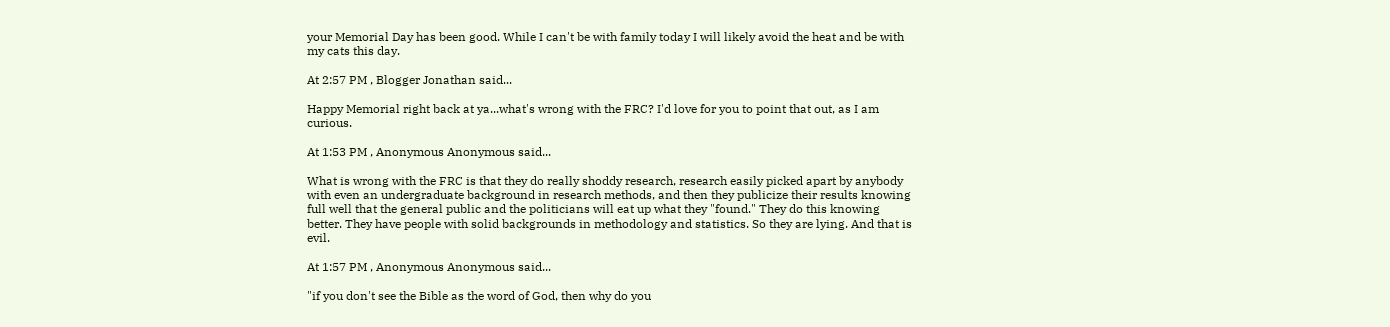your Memorial Day has been good. While I can't be with family today I will likely avoid the heat and be with my cats this day.

At 2:57 PM , Blogger Jonathan said...

Happy Memorial right back at ya...what's wrong with the FRC? I'd love for you to point that out, as I am curious.

At 1:53 PM , Anonymous Anonymous said...

What is wrong with the FRC is that they do really shoddy research, research easily picked apart by anybody with even an undergraduate background in research methods, and then they publicize their results knowing full well that the general public and the politicians will eat up what they "found." They do this knowing better. They have people with solid backgrounds in methodology and statistics. So they are lying. And that is evil.

At 1:57 PM , Anonymous Anonymous said...

"if you don't see the Bible as the word of God, then why do you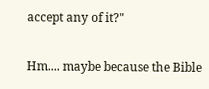accept any of it?"

Hm.... maybe because the Bible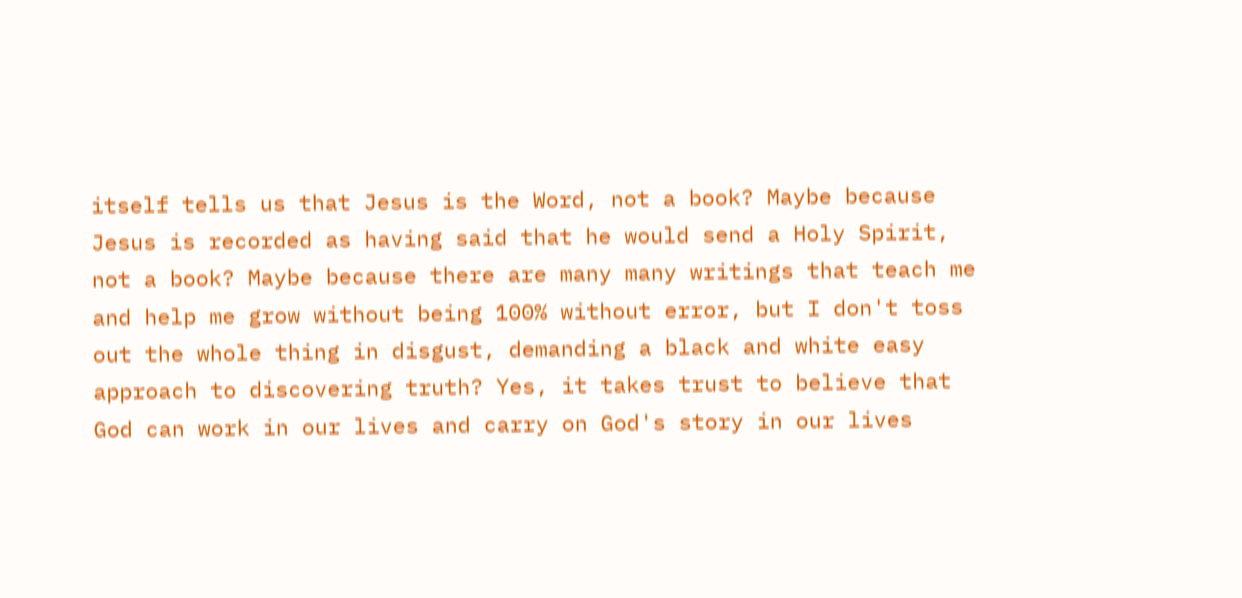itself tells us that Jesus is the Word, not a book? Maybe because Jesus is recorded as having said that he would send a Holy Spirit, not a book? Maybe because there are many many writings that teach me and help me grow without being 100% without error, but I don't toss out the whole thing in disgust, demanding a black and white easy approach to discovering truth? Yes, it takes trust to believe that God can work in our lives and carry on God's story in our lives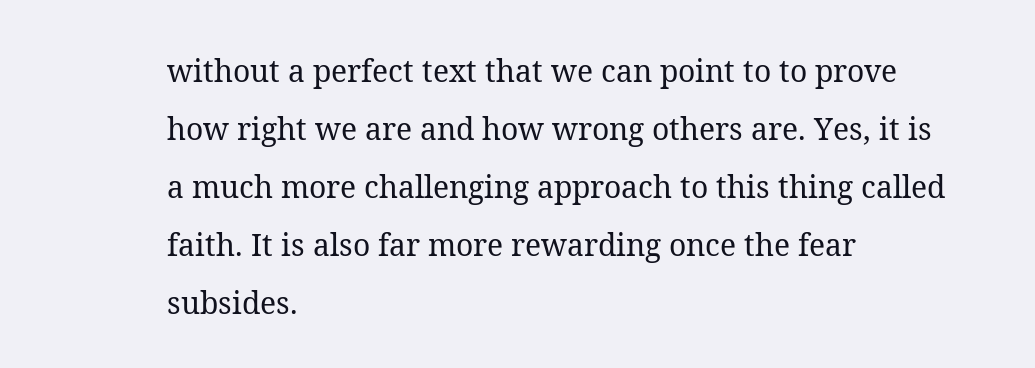without a perfect text that we can point to to prove how right we are and how wrong others are. Yes, it is a much more challenging approach to this thing called faith. It is also far more rewarding once the fear subsides.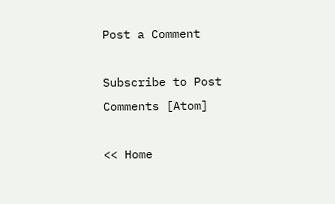Post a Comment

Subscribe to Post Comments [Atom]

<< Home